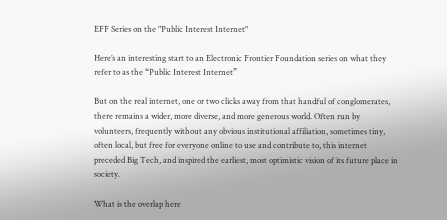EFF Series on the "Public Interest Internet"

Here’s an interesting start to an Electronic Frontier Foundation series on what they refer to as the “Public Interest Internet”

But on the real internet, one or two clicks away from that handful of conglomerates, there remains a wider, more diverse, and more generous world. Often run by volunteers, frequently without any obvious institutional affiliation, sometimes tiny, often local, but free for everyone online to use and contribute to, this internet preceded Big Tech, and inspired the earliest, most optimistic vision of its future place in society.

What is the overlap here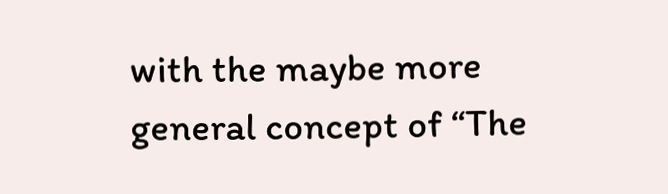with the maybe more general concept of “The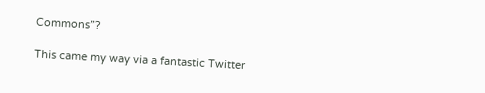Commons”?

This came my way via a fantastic Twitter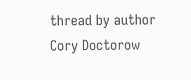thread by author Cory Doctorow